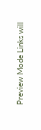Preview Mode Links will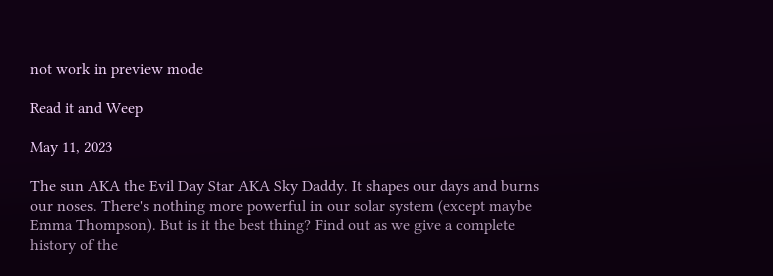not work in preview mode

Read it and Weep

May 11, 2023

The sun AKA the Evil Day Star AKA Sky Daddy. It shapes our days and burns our noses. There's nothing more powerful in our solar system (except maybe Emma Thompson). But is it the best thing? Find out as we give a complete history of the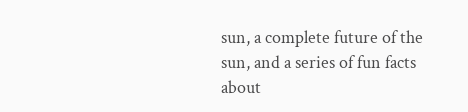sun, a complete future of the sun, and a series of fun facts about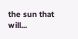the sun that will...